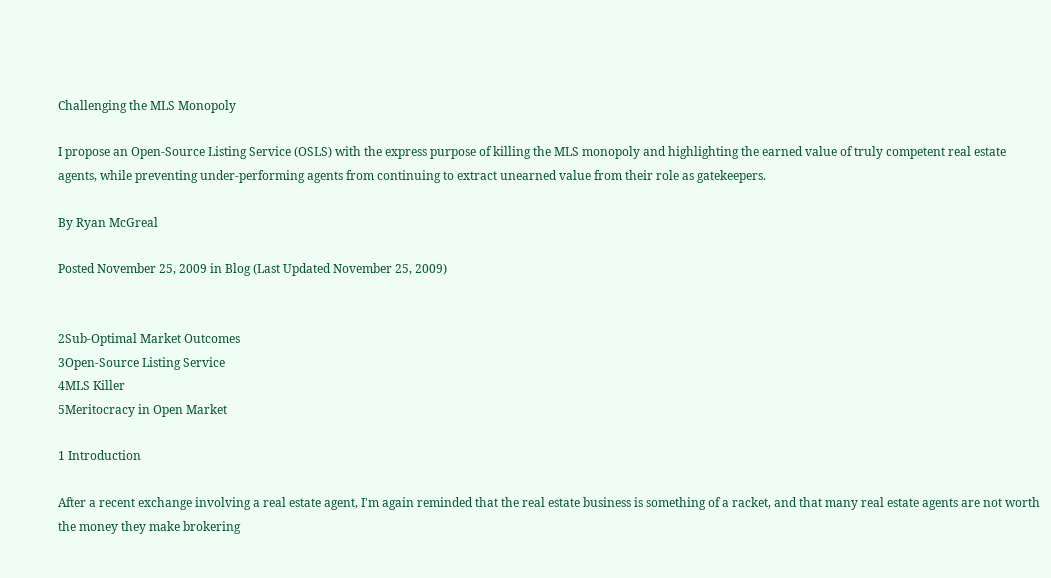Challenging the MLS Monopoly

I propose an Open-Source Listing Service (OSLS) with the express purpose of killing the MLS monopoly and highlighting the earned value of truly competent real estate agents, while preventing under-performing agents from continuing to extract unearned value from their role as gatekeepers.

By Ryan McGreal

Posted November 25, 2009 in Blog (Last Updated November 25, 2009)


2Sub-Optimal Market Outcomes
3Open-Source Listing Service
4MLS Killer
5Meritocracy in Open Market

1 Introduction

After a recent exchange involving a real estate agent, I'm again reminded that the real estate business is something of a racket, and that many real estate agents are not worth the money they make brokering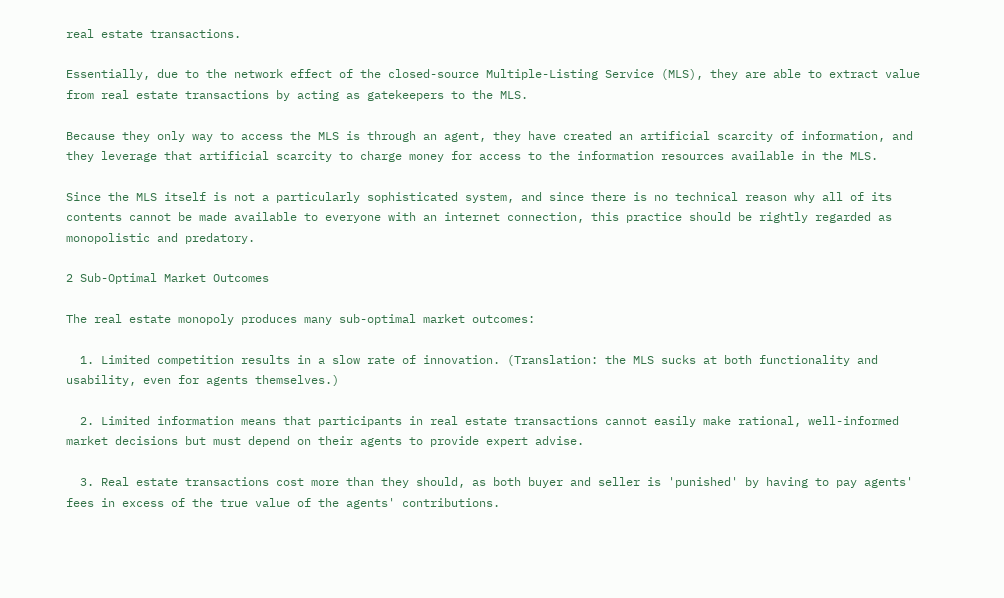real estate transactions.

Essentially, due to the network effect of the closed-source Multiple-Listing Service (MLS), they are able to extract value from real estate transactions by acting as gatekeepers to the MLS.

Because they only way to access the MLS is through an agent, they have created an artificial scarcity of information, and they leverage that artificial scarcity to charge money for access to the information resources available in the MLS.

Since the MLS itself is not a particularly sophisticated system, and since there is no technical reason why all of its contents cannot be made available to everyone with an internet connection, this practice should be rightly regarded as monopolistic and predatory.

2 Sub-Optimal Market Outcomes

The real estate monopoly produces many sub-optimal market outcomes:

  1. Limited competition results in a slow rate of innovation. (Translation: the MLS sucks at both functionality and usability, even for agents themselves.)

  2. Limited information means that participants in real estate transactions cannot easily make rational, well-informed market decisions but must depend on their agents to provide expert advise.

  3. Real estate transactions cost more than they should, as both buyer and seller is 'punished' by having to pay agents' fees in excess of the true value of the agents' contributions.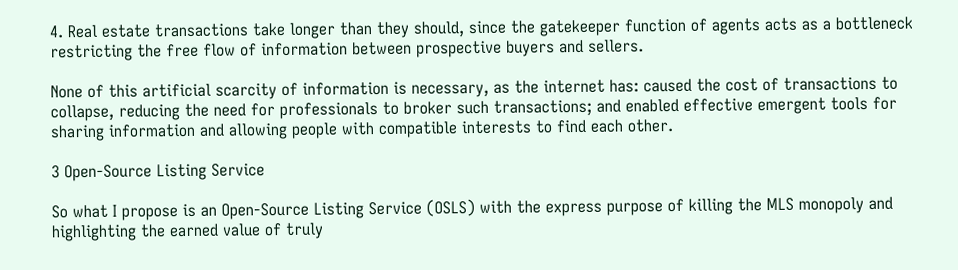4. Real estate transactions take longer than they should, since the gatekeeper function of agents acts as a bottleneck restricting the free flow of information between prospective buyers and sellers.

None of this artificial scarcity of information is necessary, as the internet has: caused the cost of transactions to collapse, reducing the need for professionals to broker such transactions; and enabled effective emergent tools for sharing information and allowing people with compatible interests to find each other.

3 Open-Source Listing Service

So what I propose is an Open-Source Listing Service (OSLS) with the express purpose of killing the MLS monopoly and highlighting the earned value of truly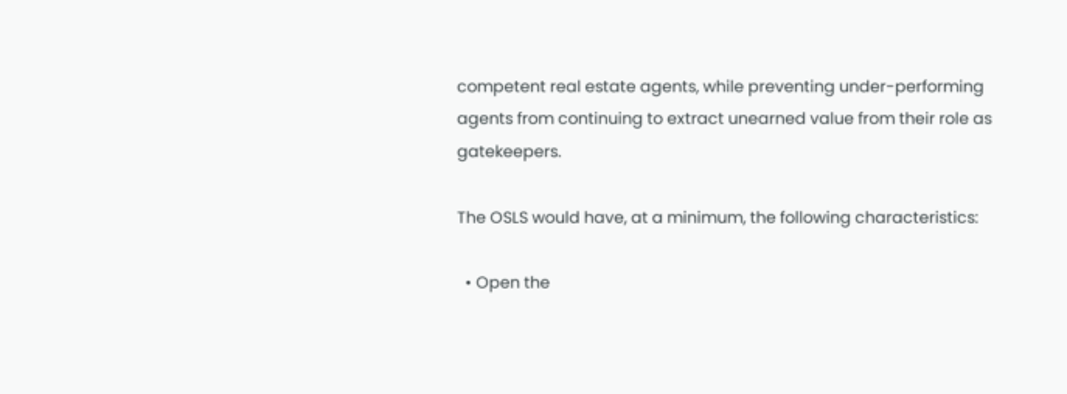competent real estate agents, while preventing under-performing agents from continuing to extract unearned value from their role as gatekeepers.

The OSLS would have, at a minimum, the following characteristics:

  • Open the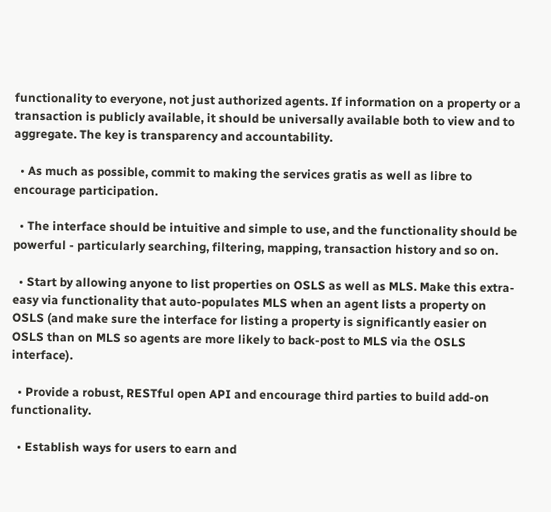functionality to everyone, not just authorized agents. If information on a property or a transaction is publicly available, it should be universally available both to view and to aggregate. The key is transparency and accountability.

  • As much as possible, commit to making the services gratis as well as libre to encourage participation.

  • The interface should be intuitive and simple to use, and the functionality should be powerful - particularly searching, filtering, mapping, transaction history and so on.

  • Start by allowing anyone to list properties on OSLS as well as MLS. Make this extra-easy via functionality that auto-populates MLS when an agent lists a property on OSLS (and make sure the interface for listing a property is significantly easier on OSLS than on MLS so agents are more likely to back-post to MLS via the OSLS interface).

  • Provide a robust, RESTful open API and encourage third parties to build add-on functionality.

  • Establish ways for users to earn and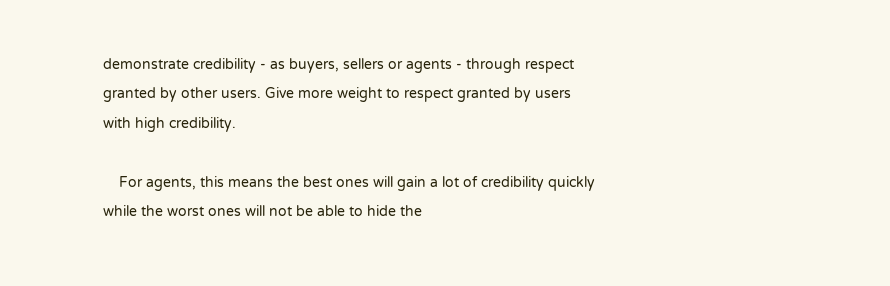demonstrate credibility - as buyers, sellers or agents - through respect granted by other users. Give more weight to respect granted by users with high credibility.

    For agents, this means the best ones will gain a lot of credibility quickly while the worst ones will not be able to hide the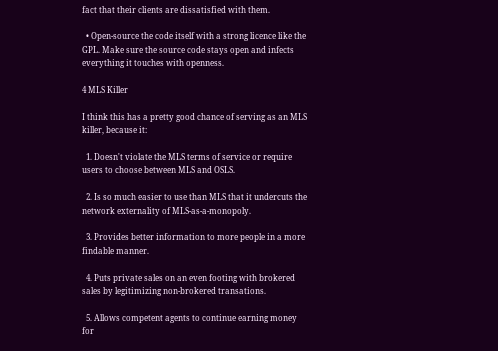fact that their clients are dissatisfied with them.

  • Open-source the code itself with a strong licence like the GPL. Make sure the source code stays open and infects everything it touches with openness.

4 MLS Killer

I think this has a pretty good chance of serving as an MLS killer, because it:

  1. Doesn't violate the MLS terms of service or require users to choose between MLS and OSLS.

  2. Is so much easier to use than MLS that it undercuts the network externality of MLS-as-a-monopoly.

  3. Provides better information to more people in a more findable manner.

  4. Puts private sales on an even footing with brokered sales by legitimizing non-brokered transations.

  5. Allows competent agents to continue earning money for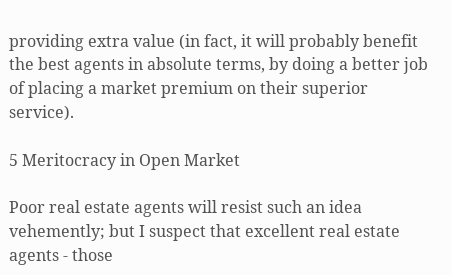providing extra value (in fact, it will probably benefit the best agents in absolute terms, by doing a better job of placing a market premium on their superior service).

5 Meritocracy in Open Market

Poor real estate agents will resist such an idea vehemently; but I suspect that excellent real estate agents - those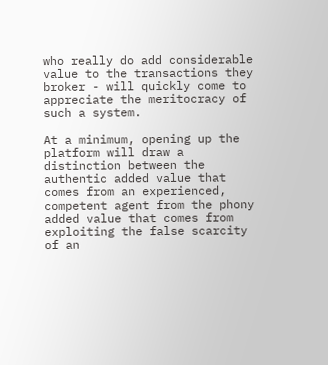who really do add considerable value to the transactions they broker - will quickly come to appreciate the meritocracy of such a system.

At a minimum, opening up the platform will draw a distinction between the authentic added value that comes from an experienced, competent agent from the phony added value that comes from exploiting the false scarcity of an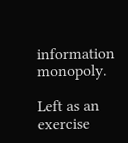information monopoly.

Left as an exercise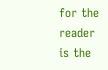for the reader is the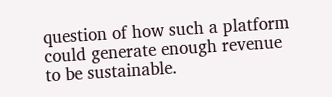question of how such a platform could generate enough revenue to be sustainable.